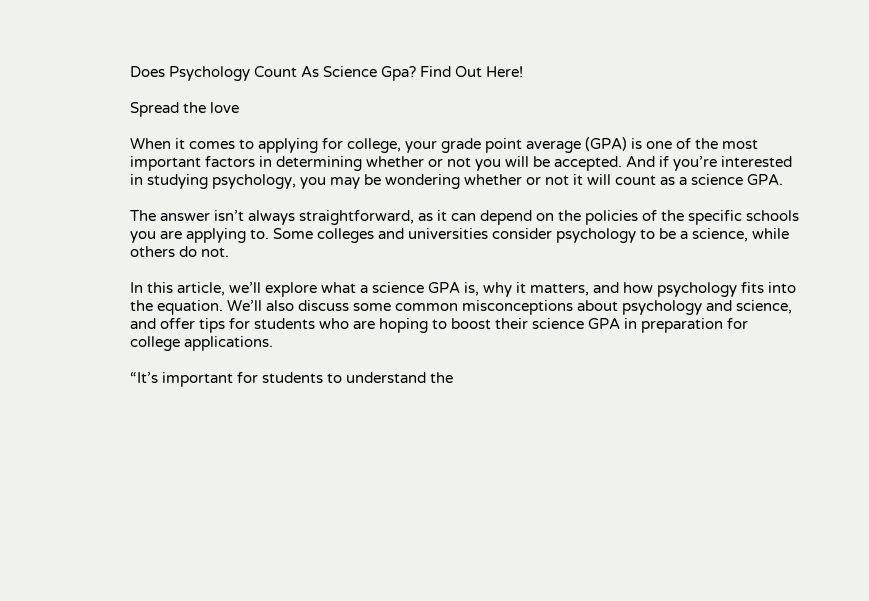Does Psychology Count As Science Gpa? Find Out Here!

Spread the love

When it comes to applying for college, your grade point average (GPA) is one of the most important factors in determining whether or not you will be accepted. And if you’re interested in studying psychology, you may be wondering whether or not it will count as a science GPA.

The answer isn’t always straightforward, as it can depend on the policies of the specific schools you are applying to. Some colleges and universities consider psychology to be a science, while others do not.

In this article, we’ll explore what a science GPA is, why it matters, and how psychology fits into the equation. We’ll also discuss some common misconceptions about psychology and science, and offer tips for students who are hoping to boost their science GPA in preparation for college applications.

“It’s important for students to understand the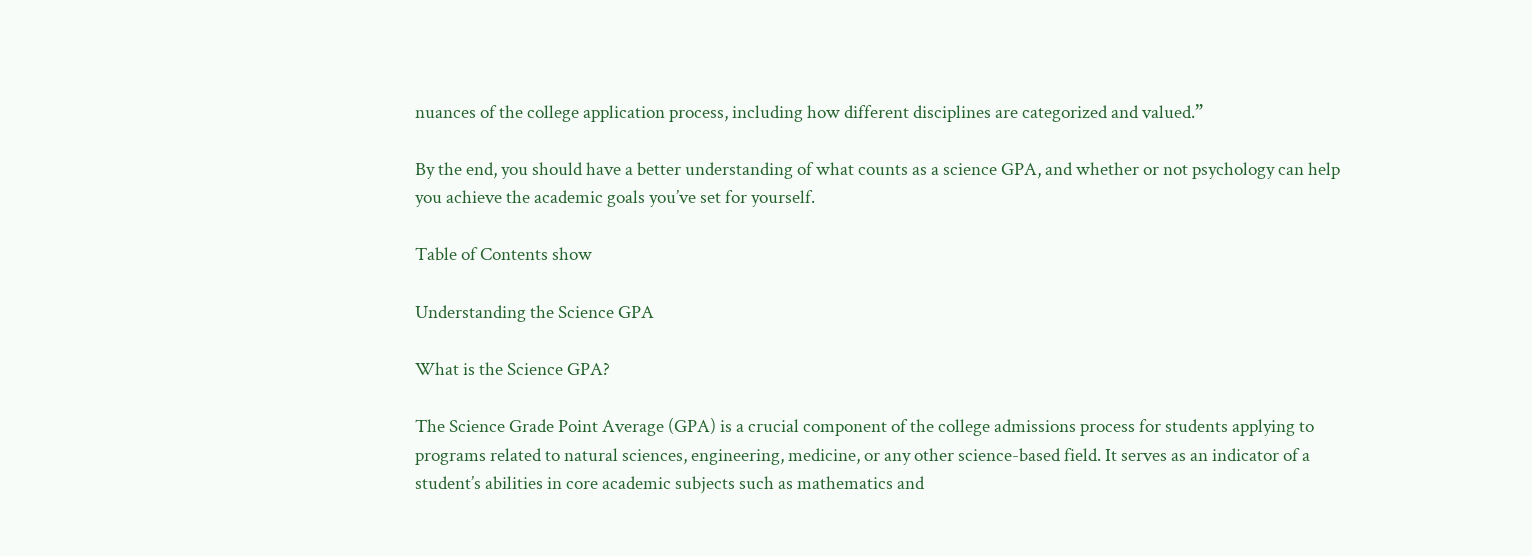nuances of the college application process, including how different disciplines are categorized and valued.”

By the end, you should have a better understanding of what counts as a science GPA, and whether or not psychology can help you achieve the academic goals you’ve set for yourself.

Table of Contents show

Understanding the Science GPA

What is the Science GPA?

The Science Grade Point Average (GPA) is a crucial component of the college admissions process for students applying to programs related to natural sciences, engineering, medicine, or any other science-based field. It serves as an indicator of a student’s abilities in core academic subjects such as mathematics and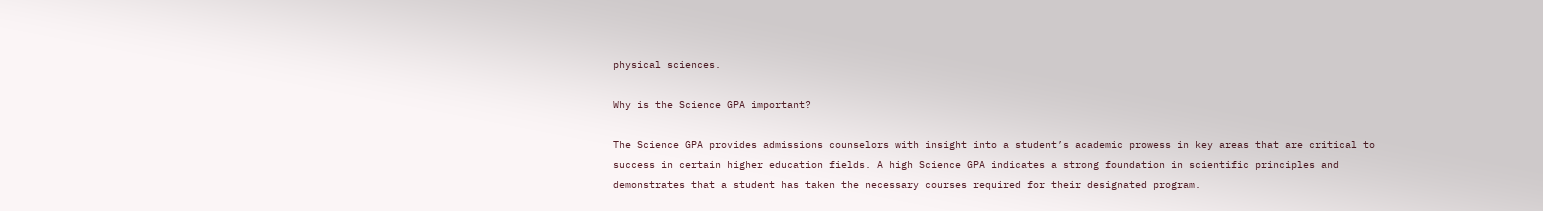physical sciences.

Why is the Science GPA important?

The Science GPA provides admissions counselors with insight into a student’s academic prowess in key areas that are critical to success in certain higher education fields. A high Science GPA indicates a strong foundation in scientific principles and demonstrates that a student has taken the necessary courses required for their designated program.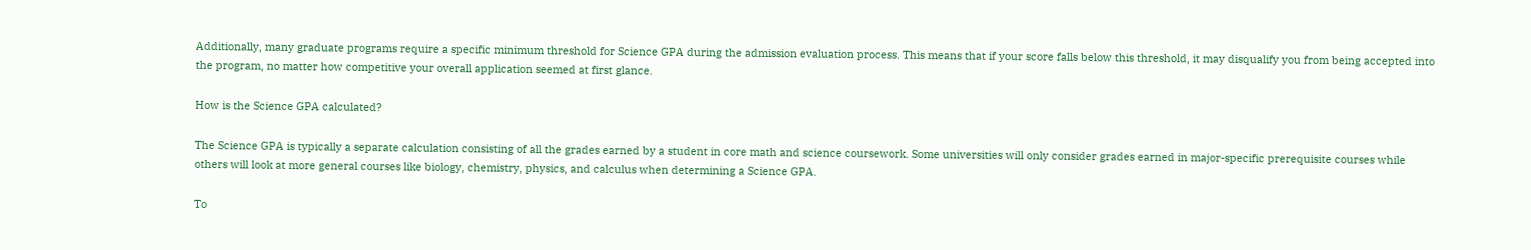Additionally, many graduate programs require a specific minimum threshold for Science GPA during the admission evaluation process. This means that if your score falls below this threshold, it may disqualify you from being accepted into the program, no matter how competitive your overall application seemed at first glance.

How is the Science GPA calculated?

The Science GPA is typically a separate calculation consisting of all the grades earned by a student in core math and science coursework. Some universities will only consider grades earned in major-specific prerequisite courses while others will look at more general courses like biology, chemistry, physics, and calculus when determining a Science GPA.

To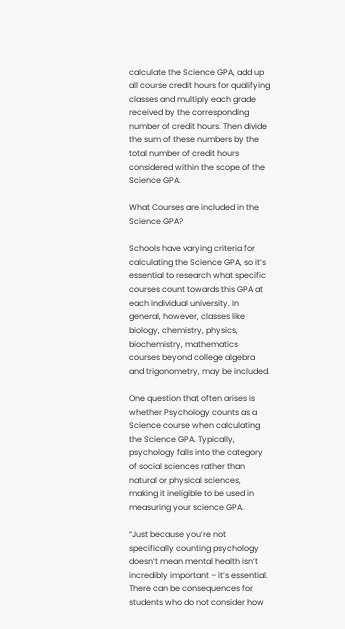calculate the Science GPA, add up all course credit hours for qualifying classes and multiply each grade received by the corresponding number of credit hours. Then divide the sum of these numbers by the total number of credit hours considered within the scope of the Science GPA.

What Courses are included in the Science GPA?

Schools have varying criteria for calculating the Science GPA, so it’s essential to research what specific courses count towards this GPA at each individual university. In general, however, classes like biology, chemistry, physics, biochemistry, mathematics courses beyond college algebra and trigonometry, may be included.

One question that often arises is whether Psychology counts as a Science course when calculating the Science GPA. Typically, psychology falls into the category of social sciences rather than natural or physical sciences, making it ineligible to be used in measuring your science GPA.

“Just because you’re not specifically counting psychology doesn’t mean mental health isn’t incredibly important – it’s essential. There can be consequences for students who do not consider how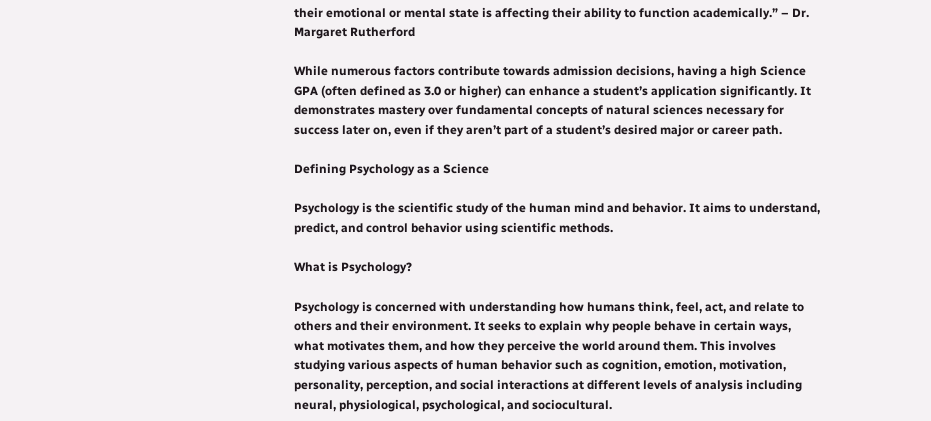their emotional or mental state is affecting their ability to function academically.” – Dr. Margaret Rutherford

While numerous factors contribute towards admission decisions, having a high Science GPA (often defined as 3.0 or higher) can enhance a student’s application significantly. It demonstrates mastery over fundamental concepts of natural sciences necessary for success later on, even if they aren’t part of a student’s desired major or career path.

Defining Psychology as a Science

Psychology is the scientific study of the human mind and behavior. It aims to understand, predict, and control behavior using scientific methods.

What is Psychology?

Psychology is concerned with understanding how humans think, feel, act, and relate to others and their environment. It seeks to explain why people behave in certain ways, what motivates them, and how they perceive the world around them. This involves studying various aspects of human behavior such as cognition, emotion, motivation, personality, perception, and social interactions at different levels of analysis including neural, physiological, psychological, and sociocultural.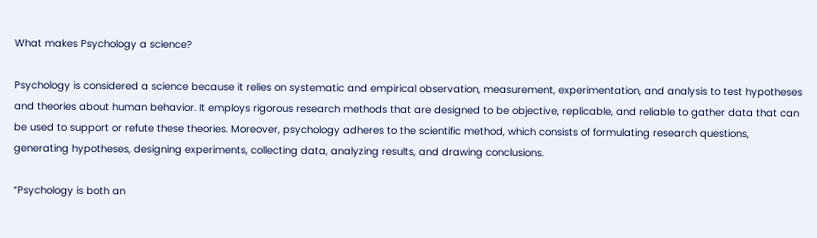What makes Psychology a science?

Psychology is considered a science because it relies on systematic and empirical observation, measurement, experimentation, and analysis to test hypotheses and theories about human behavior. It employs rigorous research methods that are designed to be objective, replicable, and reliable to gather data that can be used to support or refute these theories. Moreover, psychology adheres to the scientific method, which consists of formulating research questions, generating hypotheses, designing experiments, collecting data, analyzing results, and drawing conclusions.

“Psychology is both an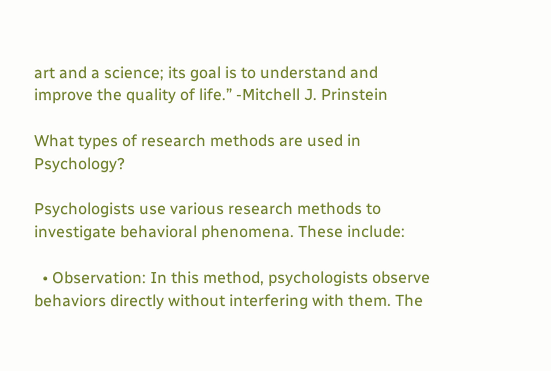art and a science; its goal is to understand and improve the quality of life.” -Mitchell J. Prinstein

What types of research methods are used in Psychology?

Psychologists use various research methods to investigate behavioral phenomena. These include:

  • Observation: In this method, psychologists observe behaviors directly without interfering with them. The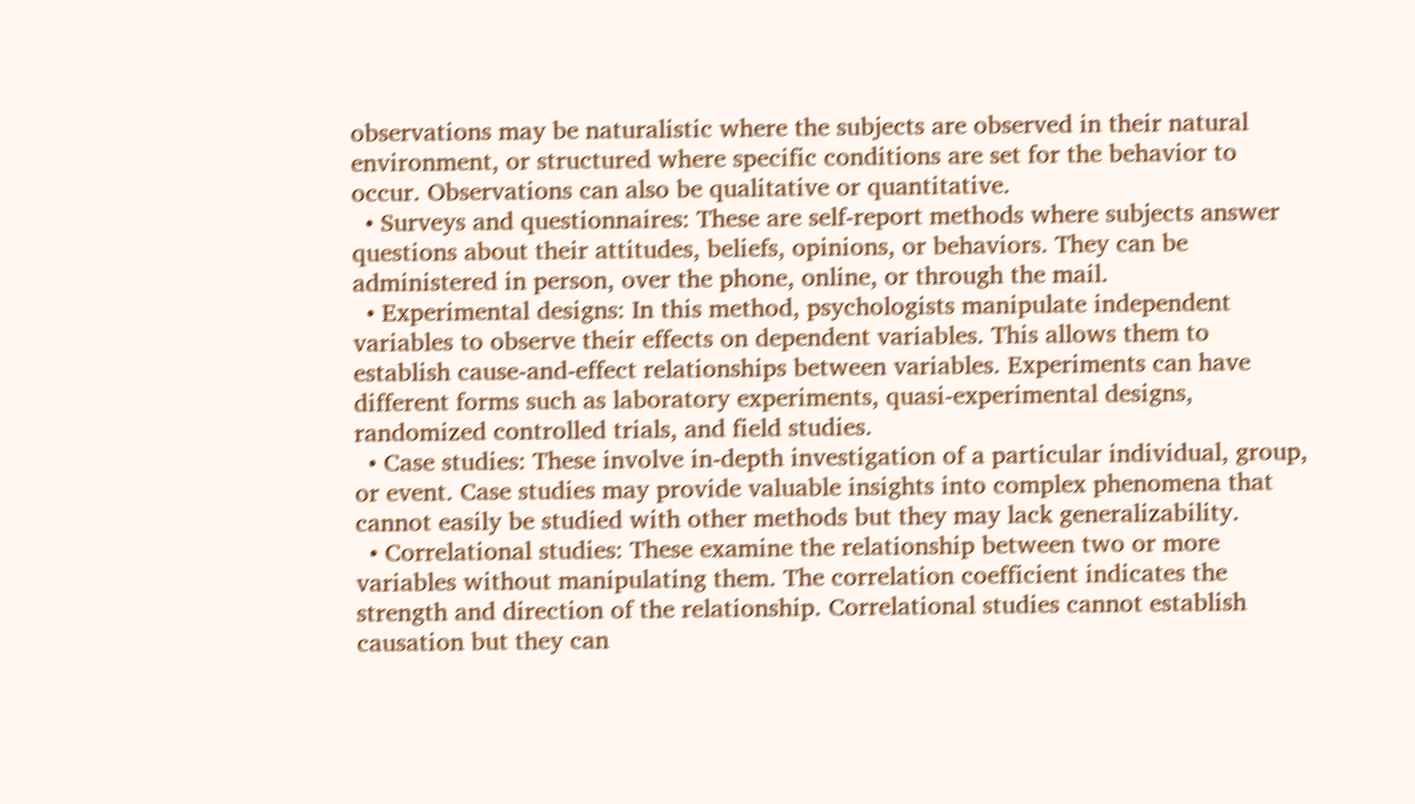observations may be naturalistic where the subjects are observed in their natural environment, or structured where specific conditions are set for the behavior to occur. Observations can also be qualitative or quantitative.
  • Surveys and questionnaires: These are self-report methods where subjects answer questions about their attitudes, beliefs, opinions, or behaviors. They can be administered in person, over the phone, online, or through the mail.
  • Experimental designs: In this method, psychologists manipulate independent variables to observe their effects on dependent variables. This allows them to establish cause-and-effect relationships between variables. Experiments can have different forms such as laboratory experiments, quasi-experimental designs, randomized controlled trials, and field studies.
  • Case studies: These involve in-depth investigation of a particular individual, group, or event. Case studies may provide valuable insights into complex phenomena that cannot easily be studied with other methods but they may lack generalizability.
  • Correlational studies: These examine the relationship between two or more variables without manipulating them. The correlation coefficient indicates the strength and direction of the relationship. Correlational studies cannot establish causation but they can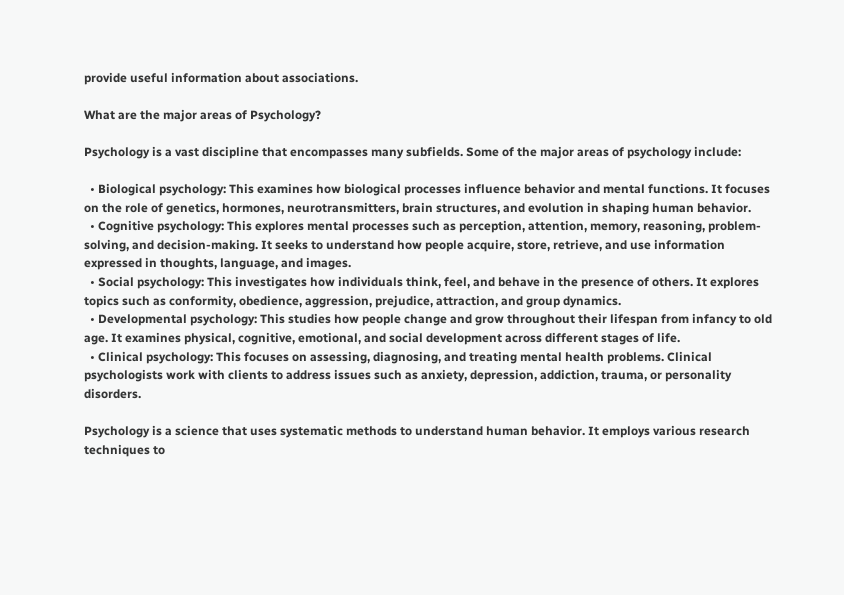provide useful information about associations.

What are the major areas of Psychology?

Psychology is a vast discipline that encompasses many subfields. Some of the major areas of psychology include:

  • Biological psychology: This examines how biological processes influence behavior and mental functions. It focuses on the role of genetics, hormones, neurotransmitters, brain structures, and evolution in shaping human behavior.
  • Cognitive psychology: This explores mental processes such as perception, attention, memory, reasoning, problem-solving, and decision-making. It seeks to understand how people acquire, store, retrieve, and use information expressed in thoughts, language, and images.
  • Social psychology: This investigates how individuals think, feel, and behave in the presence of others. It explores topics such as conformity, obedience, aggression, prejudice, attraction, and group dynamics.
  • Developmental psychology: This studies how people change and grow throughout their lifespan from infancy to old age. It examines physical, cognitive, emotional, and social development across different stages of life.
  • Clinical psychology: This focuses on assessing, diagnosing, and treating mental health problems. Clinical psychologists work with clients to address issues such as anxiety, depression, addiction, trauma, or personality disorders.

Psychology is a science that uses systematic methods to understand human behavior. It employs various research techniques to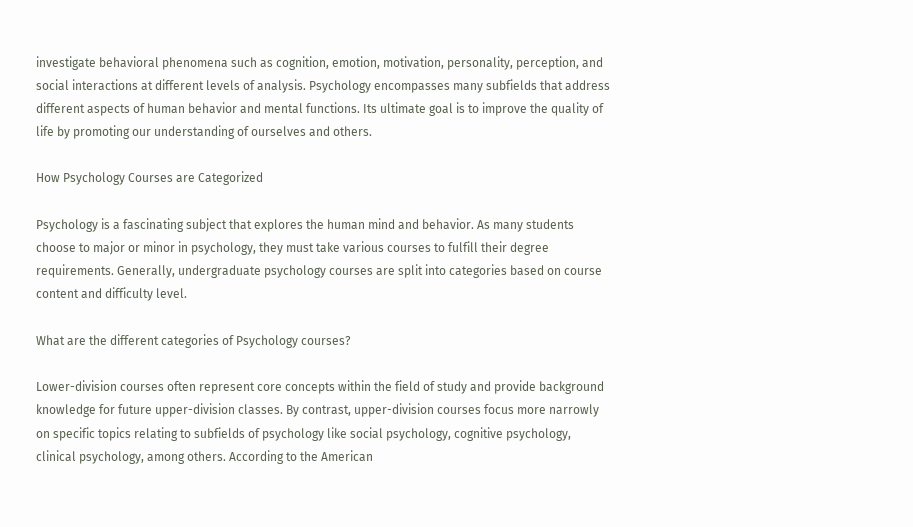investigate behavioral phenomena such as cognition, emotion, motivation, personality, perception, and social interactions at different levels of analysis. Psychology encompasses many subfields that address different aspects of human behavior and mental functions. Its ultimate goal is to improve the quality of life by promoting our understanding of ourselves and others.

How Psychology Courses are Categorized

Psychology is a fascinating subject that explores the human mind and behavior. As many students choose to major or minor in psychology, they must take various courses to fulfill their degree requirements. Generally, undergraduate psychology courses are split into categories based on course content and difficulty level.

What are the different categories of Psychology courses?

Lower-division courses often represent core concepts within the field of study and provide background knowledge for future upper-division classes. By contrast, upper-division courses focus more narrowly on specific topics relating to subfields of psychology like social psychology, cognitive psychology, clinical psychology, among others. According to the American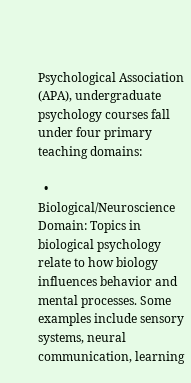Psychological Association (APA), undergraduate psychology courses fall under four primary teaching domains:

  • Biological/Neuroscience Domain: Topics in biological psychology relate to how biology influences behavior and mental processes. Some examples include sensory systems, neural communication, learning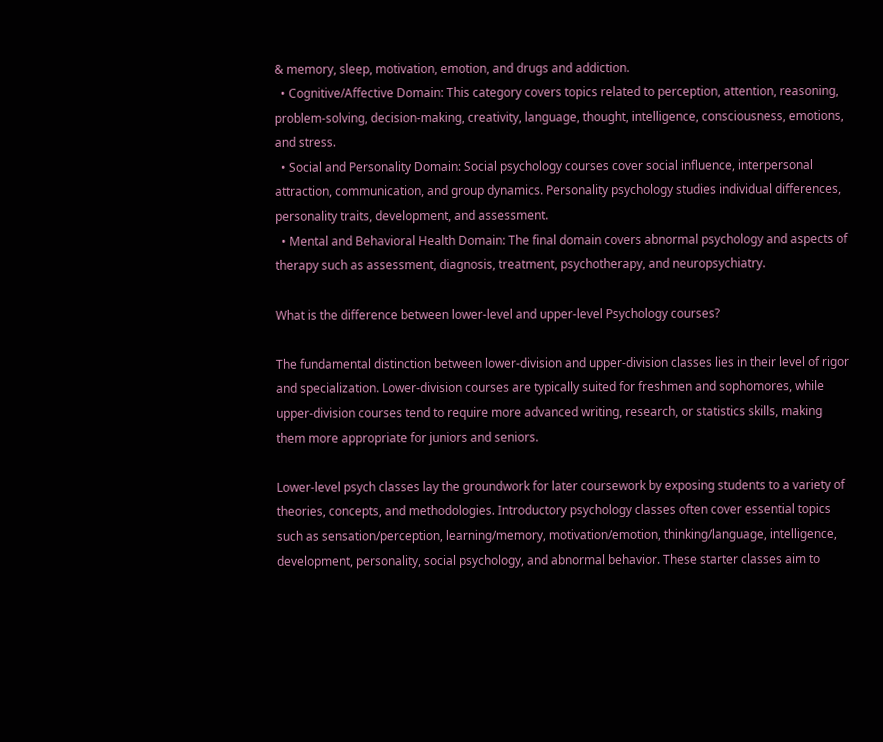& memory, sleep, motivation, emotion, and drugs and addiction.
  • Cognitive/Affective Domain: This category covers topics related to perception, attention, reasoning, problem-solving, decision-making, creativity, language, thought, intelligence, consciousness, emotions, and stress.
  • Social and Personality Domain: Social psychology courses cover social influence, interpersonal attraction, communication, and group dynamics. Personality psychology studies individual differences, personality traits, development, and assessment.
  • Mental and Behavioral Health Domain: The final domain covers abnormal psychology and aspects of therapy such as assessment, diagnosis, treatment, psychotherapy, and neuropsychiatry.

What is the difference between lower-level and upper-level Psychology courses?

The fundamental distinction between lower-division and upper-division classes lies in their level of rigor and specialization. Lower-division courses are typically suited for freshmen and sophomores, while upper-division courses tend to require more advanced writing, research, or statistics skills, making them more appropriate for juniors and seniors.

Lower-level psych classes lay the groundwork for later coursework by exposing students to a variety of theories, concepts, and methodologies. Introductory psychology classes often cover essential topics such as sensation/perception, learning/memory, motivation/emotion, thinking/language, intelligence, development, personality, social psychology, and abnormal behavior. These starter classes aim to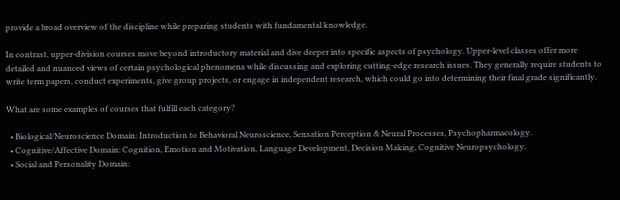provide a broad overview of the discipline while preparing students with fundamental knowledge.

In contrast, upper-division courses move beyond introductory material and dive deeper into specific aspects of psychology. Upper-level classes offer more detailed and nuanced views of certain psychological phenomena while discussing and exploring cutting-edge research issues. They generally require students to write term papers, conduct experiments, give group projects, or engage in independent research, which could go into determining their final grade significantly.

What are some examples of courses that fulfill each category?

  • Biological/Neuroscience Domain: Introduction to Behavioral Neuroscience, Sensation Perception & Neural Processes, Psychopharmacology.
  • Cognitive/Affective Domain: Cognition, Emotion and Motivation, Language Development, Decision Making, Cognitive Neuropsychology.
  • Social and Personality Domain: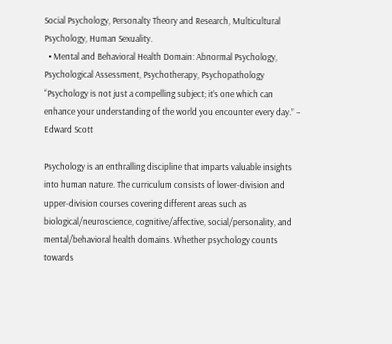Social Psychology, Personalty Theory and Research, Multicultural Psychology, Human Sexuality.
  • Mental and Behavioral Health Domain: Abnormal Psychology, Psychological Assessment, Psychotherapy, Psychopathology
“Psychology is not just a compelling subject; it’s one which can enhance your understanding of the world you encounter every day.” – Edward Scott

Psychology is an enthralling discipline that imparts valuable insights into human nature. The curriculum consists of lower-division and upper-division courses covering different areas such as biological/neuroscience, cognitive/affective, social/personality, and mental/behavioral health domains. Whether psychology counts towards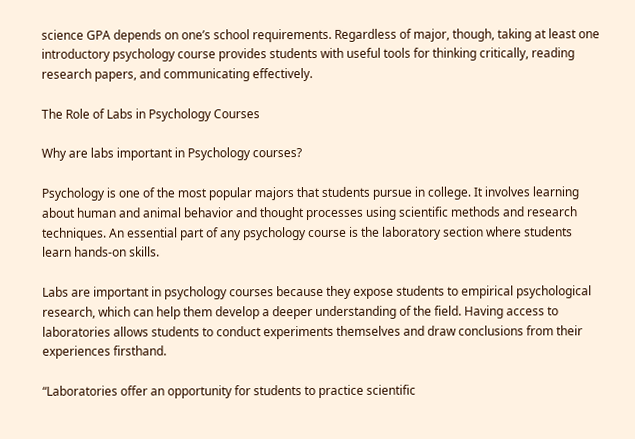science GPA depends on one’s school requirements. Regardless of major, though, taking at least one introductory psychology course provides students with useful tools for thinking critically, reading research papers, and communicating effectively.

The Role of Labs in Psychology Courses

Why are labs important in Psychology courses?

Psychology is one of the most popular majors that students pursue in college. It involves learning about human and animal behavior and thought processes using scientific methods and research techniques. An essential part of any psychology course is the laboratory section where students learn hands-on skills.

Labs are important in psychology courses because they expose students to empirical psychological research, which can help them develop a deeper understanding of the field. Having access to laboratories allows students to conduct experiments themselves and draw conclusions from their experiences firsthand.

“Laboratories offer an opportunity for students to practice scientific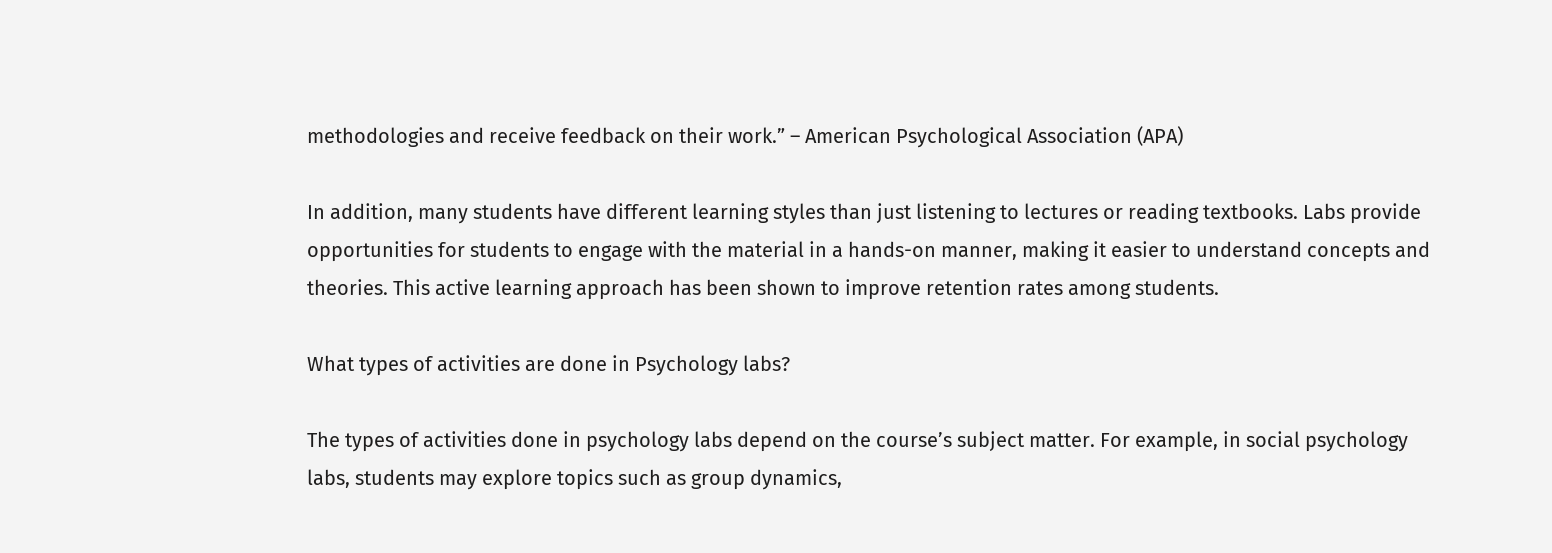methodologies and receive feedback on their work.” – American Psychological Association (APA)

In addition, many students have different learning styles than just listening to lectures or reading textbooks. Labs provide opportunities for students to engage with the material in a hands-on manner, making it easier to understand concepts and theories. This active learning approach has been shown to improve retention rates among students.

What types of activities are done in Psychology labs?

The types of activities done in psychology labs depend on the course’s subject matter. For example, in social psychology labs, students may explore topics such as group dynamics,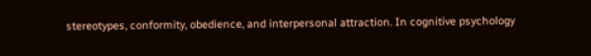stereotypes, conformity, obedience, and interpersonal attraction. In cognitive psychology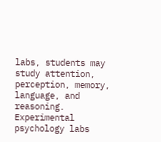labs, students may study attention, perception, memory, language, and reasoning. Experimental psychology labs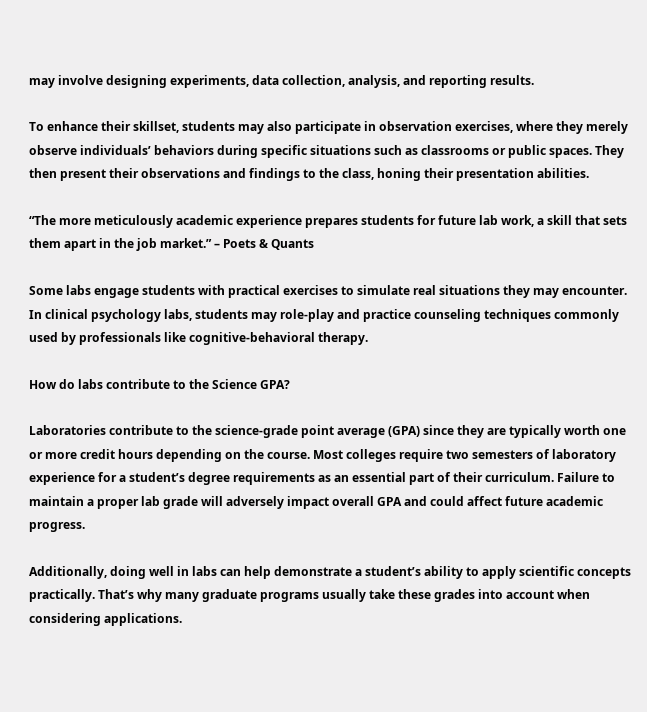may involve designing experiments, data collection, analysis, and reporting results.

To enhance their skillset, students may also participate in observation exercises, where they merely observe individuals’ behaviors during specific situations such as classrooms or public spaces. They then present their observations and findings to the class, honing their presentation abilities.

“The more meticulously academic experience prepares students for future lab work, a skill that sets them apart in the job market.” – Poets & Quants

Some labs engage students with practical exercises to simulate real situations they may encounter. In clinical psychology labs, students may role-play and practice counseling techniques commonly used by professionals like cognitive-behavioral therapy.

How do labs contribute to the Science GPA?

Laboratories contribute to the science-grade point average (GPA) since they are typically worth one or more credit hours depending on the course. Most colleges require two semesters of laboratory experience for a student’s degree requirements as an essential part of their curriculum. Failure to maintain a proper lab grade will adversely impact overall GPA and could affect future academic progress.

Additionally, doing well in labs can help demonstrate a student’s ability to apply scientific concepts practically. That’s why many graduate programs usually take these grades into account when considering applications.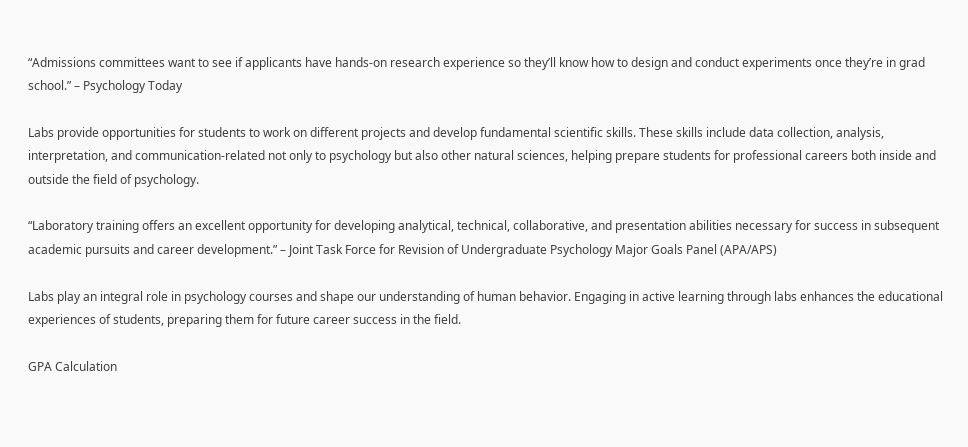“Admissions committees want to see if applicants have hands-on research experience so they’ll know how to design and conduct experiments once they’re in grad school.” – Psychology Today

Labs provide opportunities for students to work on different projects and develop fundamental scientific skills. These skills include data collection, analysis, interpretation, and communication-related not only to psychology but also other natural sciences, helping prepare students for professional careers both inside and outside the field of psychology.

“Laboratory training offers an excellent opportunity for developing analytical, technical, collaborative, and presentation abilities necessary for success in subsequent academic pursuits and career development.” – Joint Task Force for Revision of Undergraduate Psychology Major Goals Panel (APA/APS)

Labs play an integral role in psychology courses and shape our understanding of human behavior. Engaging in active learning through labs enhances the educational experiences of students, preparing them for future career success in the field.

GPA Calculation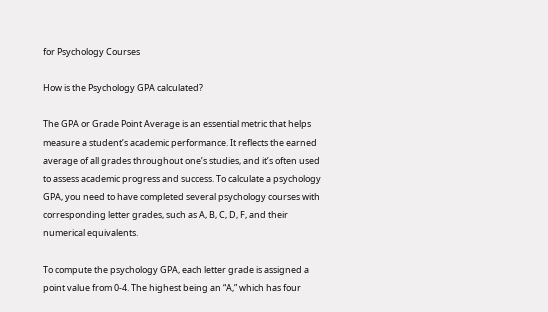for Psychology Courses

How is the Psychology GPA calculated?

The GPA or Grade Point Average is an essential metric that helps measure a student’s academic performance. It reflects the earned average of all grades throughout one’s studies, and it’s often used to assess academic progress and success. To calculate a psychology GPA, you need to have completed several psychology courses with corresponding letter grades, such as A, B, C, D, F, and their numerical equivalents.

To compute the psychology GPA, each letter grade is assigned a point value from 0-4. The highest being an “A,” which has four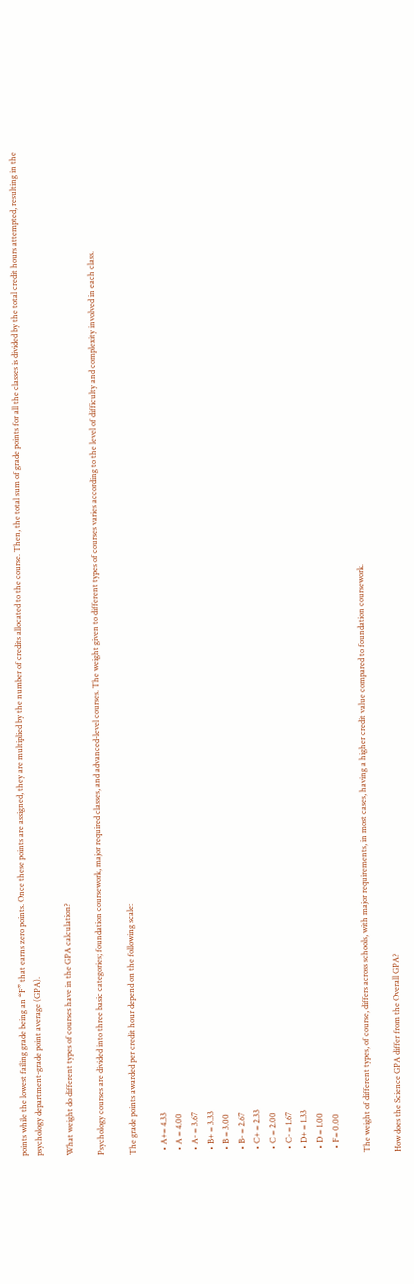points while the lowest failing grade being an “F” that earns zero points. Once these points are assigned, they are multiplied by the number of credits allocated to the course. Then, the total sum of grade points for all the classes is divided by the total credit hours attempted, resulting in the psychology department-grade point average (GPA).

What weight do different types of courses have in the GPA calculation?

Psychology courses are divided into three basic categories; foundation coursework, major required classes, and advanced-level courses. The weight given to different types of courses varies according to the level of difficulty and complexity involved in each class.

The grade points awarded per credit hour depend on the following scale:

  • A+= 4.33
  • A = 4.00
  • A- = 3.67
  • B+ = 3.33
  • B = 3.00
  • B- = 2.67
  • C+ = 2.33
  • C = 2.00
  • C- = 1.67
  • D+ = 1.33
  • D = 1.00
  • F= 0.00

The weight of different types, of course, differs across schools, with major requirements, in most cases, having a higher credit value compared to foundation coursework.

How does the Science GPA differ from the Overall GPA?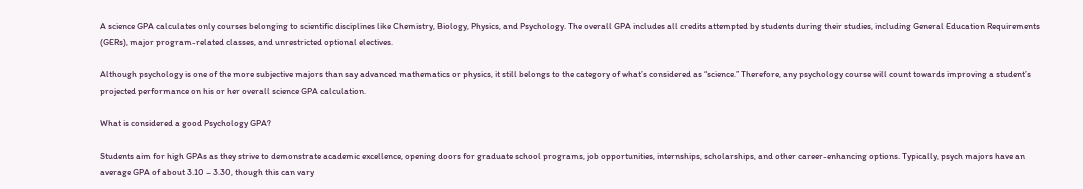A science GPA calculates only courses belonging to scientific disciplines like Chemistry, Biology, Physics, and Psychology. The overall GPA includes all credits attempted by students during their studies, including General Education Requirements (GERs), major program-related classes, and unrestricted optional electives.

Although psychology is one of the more subjective majors than say advanced mathematics or physics, it still belongs to the category of what’s considered as “science.” Therefore, any psychology course will count towards improving a student’s projected performance on his or her overall science GPA calculation.

What is considered a good Psychology GPA?

Students aim for high GPAs as they strive to demonstrate academic excellence, opening doors for graduate school programs, job opportunities, internships, scholarships, and other career-enhancing options. Typically, psych majors have an average GPA of about 3.10 – 3.30, though this can vary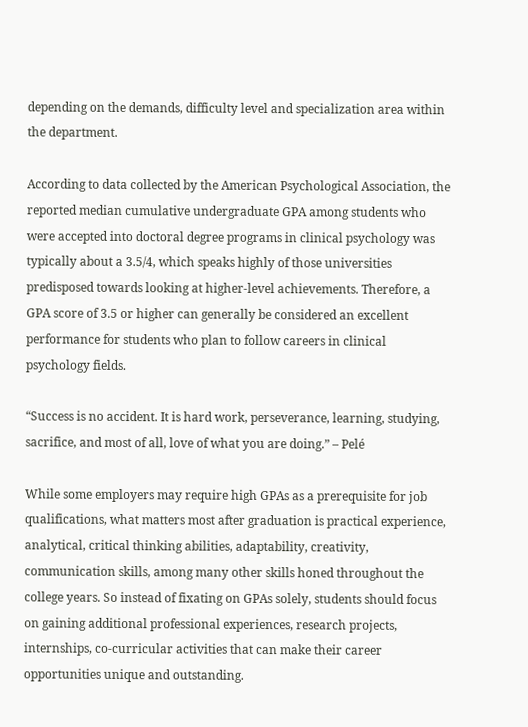depending on the demands, difficulty level and specialization area within the department.

According to data collected by the American Psychological Association, the reported median cumulative undergraduate GPA among students who were accepted into doctoral degree programs in clinical psychology was typically about a 3.5/4, which speaks highly of those universities predisposed towards looking at higher-level achievements. Therefore, a GPA score of 3.5 or higher can generally be considered an excellent performance for students who plan to follow careers in clinical psychology fields.

“Success is no accident. It is hard work, perseverance, learning, studying, sacrifice, and most of all, love of what you are doing.” – Pelé

While some employers may require high GPAs as a prerequisite for job qualifications, what matters most after graduation is practical experience, analytical, critical thinking abilities, adaptability, creativity, communication skills, among many other skills honed throughout the college years. So instead of fixating on GPAs solely, students should focus on gaining additional professional experiences, research projects, internships, co-curricular activities that can make their career opportunities unique and outstanding.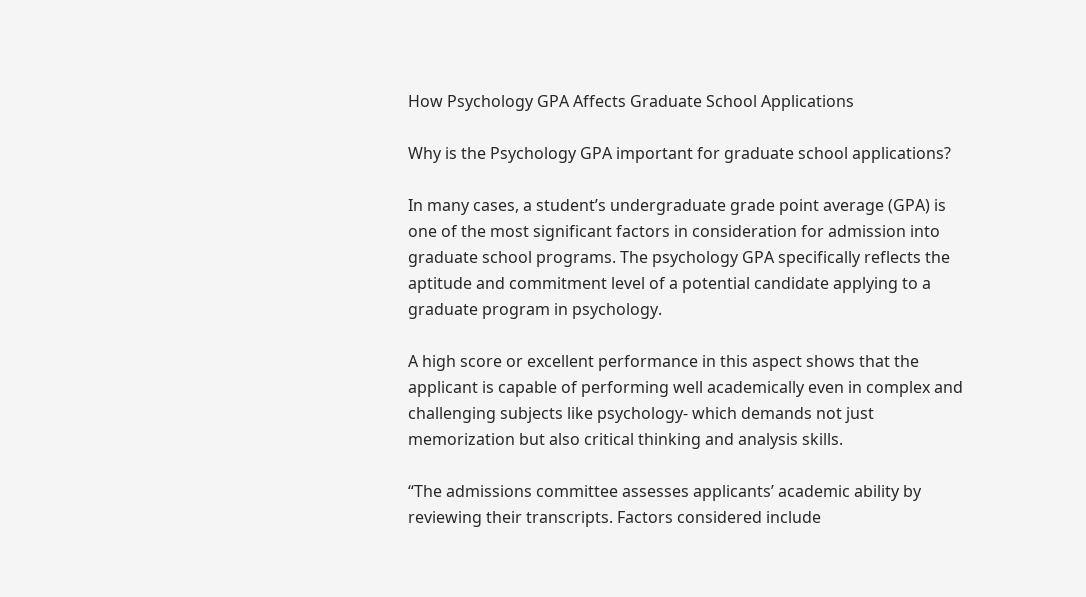How Psychology GPA Affects Graduate School Applications

Why is the Psychology GPA important for graduate school applications?

In many cases, a student’s undergraduate grade point average (GPA) is one of the most significant factors in consideration for admission into graduate school programs. The psychology GPA specifically reflects the aptitude and commitment level of a potential candidate applying to a graduate program in psychology.

A high score or excellent performance in this aspect shows that the applicant is capable of performing well academically even in complex and challenging subjects like psychology- which demands not just memorization but also critical thinking and analysis skills.

“The admissions committee assesses applicants’ academic ability by reviewing their transcripts. Factors considered include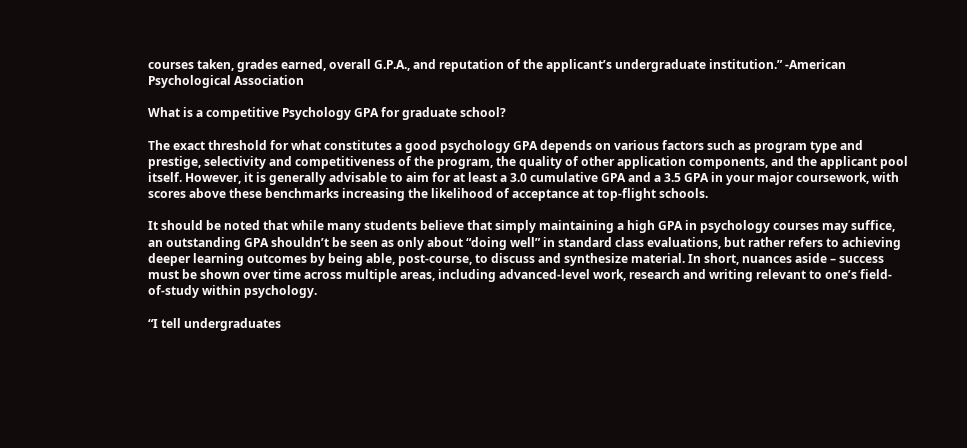courses taken, grades earned, overall G.P.A., and reputation of the applicant’s undergraduate institution.” -American Psychological Association

What is a competitive Psychology GPA for graduate school?

The exact threshold for what constitutes a good psychology GPA depends on various factors such as program type and prestige, selectivity and competitiveness of the program, the quality of other application components, and the applicant pool itself. However, it is generally advisable to aim for at least a 3.0 cumulative GPA and a 3.5 GPA in your major coursework, with scores above these benchmarks increasing the likelihood of acceptance at top-flight schools.

It should be noted that while many students believe that simply maintaining a high GPA in psychology courses may suffice, an outstanding GPA shouldn’t be seen as only about “doing well” in standard class evaluations, but rather refers to achieving deeper learning outcomes by being able, post-course, to discuss and synthesize material. In short, nuances aside – success must be shown over time across multiple areas, including advanced-level work, research and writing relevant to one’s field-of-study within psychology.

“I tell undergraduates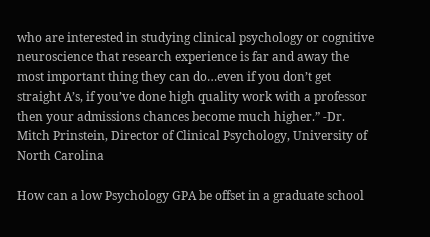who are interested in studying clinical psychology or cognitive neuroscience that research experience is far and away the most important thing they can do…even if you don’t get straight A’s, if you’ve done high quality work with a professor then your admissions chances become much higher.” -Dr. Mitch Prinstein, Director of Clinical Psychology, University of North Carolina

How can a low Psychology GPA be offset in a graduate school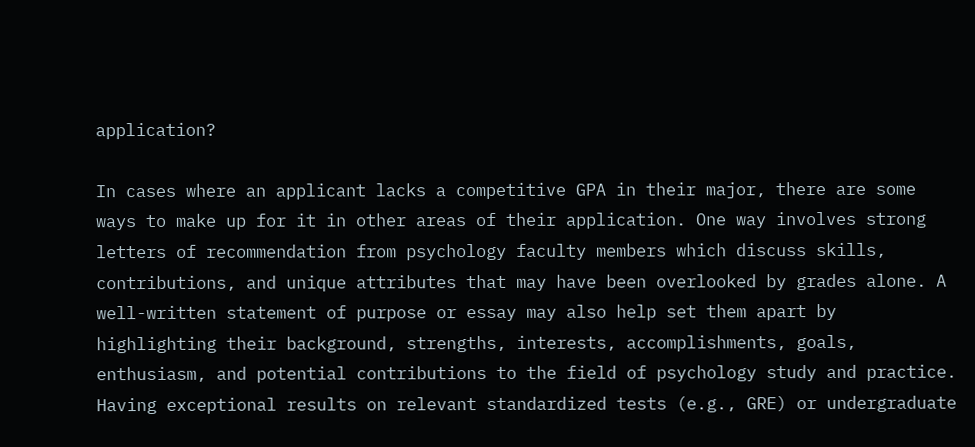application?

In cases where an applicant lacks a competitive GPA in their major, there are some ways to make up for it in other areas of their application. One way involves strong letters of recommendation from psychology faculty members which discuss skills, contributions, and unique attributes that may have been overlooked by grades alone. A well-written statement of purpose or essay may also help set them apart by highlighting their background, strengths, interests, accomplishments, goals, enthusiasm, and potential contributions to the field of psychology study and practice. Having exceptional results on relevant standardized tests (e.g., GRE) or undergraduate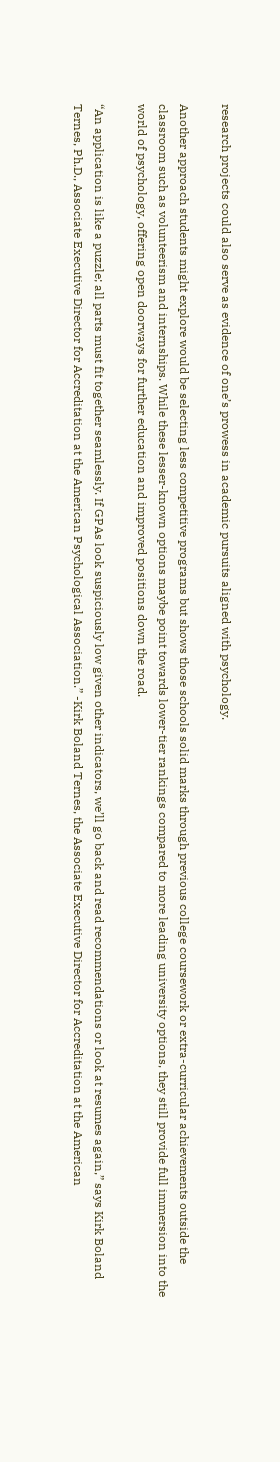research projects could also serve as evidence of one’s prowess in academic pursuits aligned with psychology.

Another approach students might explore would be selecting less competitive programs but shows those schools solid marks through previous college coursework or extra-curricular achievements outside the classroom such as volunteerism and internships. While these lesser-known options maybe point towards lower-tier rankings compared to more leading university options, they still provide full immersion into the world of psychology, offering open doorways for further education and improved positions down the road.

“An application is like a puzzle; all parts must fit together seamlessly. If GPAs look suspiciously low given other indicators, we’ll go back and read recommendations or look at resumes again,” says Kirk Boland Ternes, Ph.D., Associate Executive Director for Accreditation at the American Psychological Association.” -Kirk Boland Ternes, the Associate Executive Director for Accreditation at the American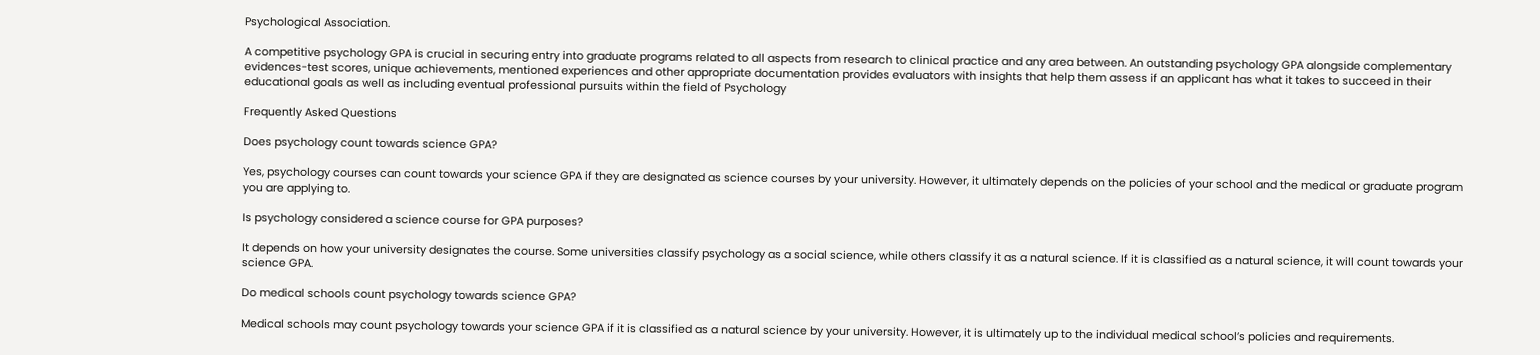Psychological Association.

A competitive psychology GPA is crucial in securing entry into graduate programs related to all aspects from research to clinical practice and any area between. An outstanding psychology GPA alongside complementary evidences-test scores, unique achievements, mentioned experiences and other appropriate documentation provides evaluators with insights that help them assess if an applicant has what it takes to succeed in their educational goals as well as including eventual professional pursuits within the field of Psychology

Frequently Asked Questions

Does psychology count towards science GPA?

Yes, psychology courses can count towards your science GPA if they are designated as science courses by your university. However, it ultimately depends on the policies of your school and the medical or graduate program you are applying to.

Is psychology considered a science course for GPA purposes?

It depends on how your university designates the course. Some universities classify psychology as a social science, while others classify it as a natural science. If it is classified as a natural science, it will count towards your science GPA.

Do medical schools count psychology towards science GPA?

Medical schools may count psychology towards your science GPA if it is classified as a natural science by your university. However, it is ultimately up to the individual medical school’s policies and requirements.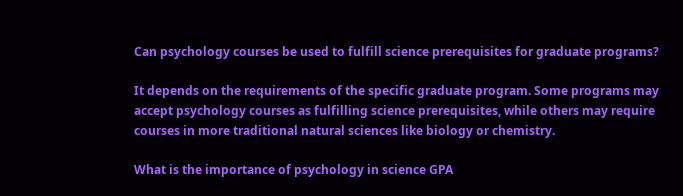Can psychology courses be used to fulfill science prerequisites for graduate programs?

It depends on the requirements of the specific graduate program. Some programs may accept psychology courses as fulfilling science prerequisites, while others may require courses in more traditional natural sciences like biology or chemistry.

What is the importance of psychology in science GPA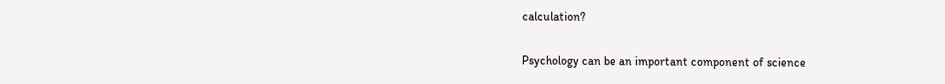calculation?

Psychology can be an important component of science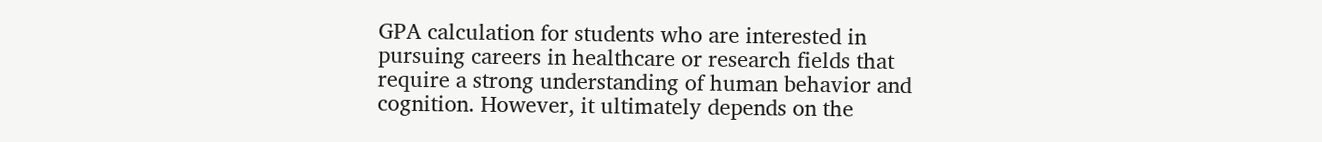GPA calculation for students who are interested in pursuing careers in healthcare or research fields that require a strong understanding of human behavior and cognition. However, it ultimately depends on the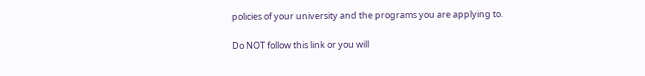policies of your university and the programs you are applying to.

Do NOT follow this link or you will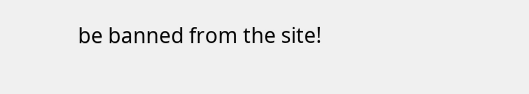be banned from the site!